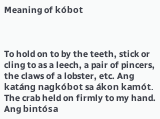Meaning of kóbot



To hold on to by the teeth, stick or cling to as a leech, a pair of pincers, the claws of a lobster, etc. Ang katáng nagkóbot sa ákon kamót. The crab held on firmly to my hand. Ang bintósa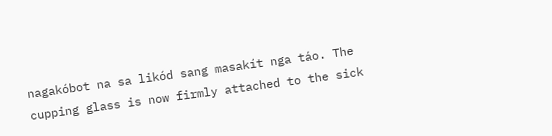nagakóbot na sa likód sang masakít nga táo. The cupping glass is now firmly attached to the sick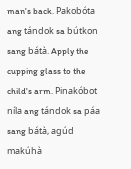man's back. Pakobóta ang tándok sa bútkon sang bátà. Apply the cupping glass to the child's arm. Pinakóbot níla ang tándok sa páa sang bátà, agúd makúhà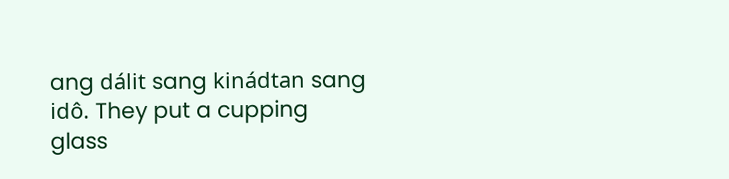ang dálit sang kinádtan sang idô. They put a cupping glass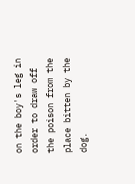on the boy's leg in order to draw off the poison from the place bitten by the dog.